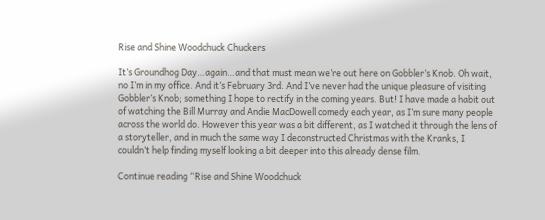Rise and Shine Woodchuck Chuckers

It’s Groundhog Day…again…and that must mean we’re out here on Gobbler’s Knob. Oh wait, no I’m in my office. And it’s February 3rd. And I’ve never had the unique pleasure of visiting Gobbler’s Knob; something I hope to rectify in the coming years. But! I have made a habit out of watching the Bill Murray and Andie MacDowell comedy each year, as I’m sure many people across the world do. However this year was a bit different, as I watched it through the lens of a storyteller, and in much the same way I deconstructed Christmas with the Kranks, I couldn’t help finding myself looking a bit deeper into this already dense film.

Continue reading “Rise and Shine Woodchuck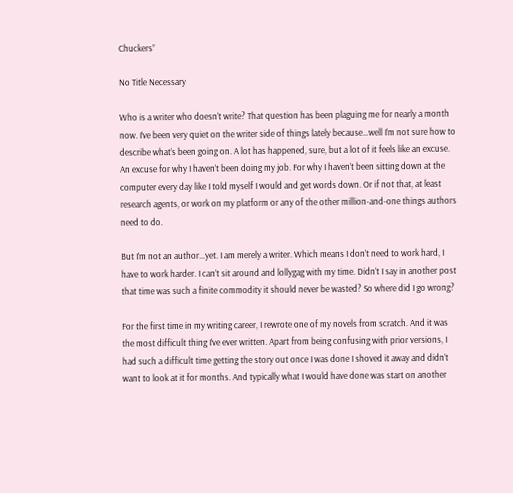Chuckers”

No Title Necessary

Who is a writer who doesn’t write? That question has been plaguing me for nearly a month now. I’ve been very quiet on the writer side of things lately because…well I’m not sure how to describe what’s been going on. A lot has happened, sure, but a lot of it feels like an excuse. An excuse for why I haven’t been doing my job. For why I haven’t been sitting down at the computer every day like I told myself I would and get words down. Or if not that, at least research agents, or work on my platform or any of the other million-and-one things authors need to do.

But I’m not an author…yet. I am merely a writer. Which means I don’t need to work hard, I have to work harder. I can’t sit around and lollygag with my time. Didn’t I say in another post that time was such a finite commodity it should never be wasted? So where did I go wrong?

For the first time in my writing career, I rewrote one of my novels from scratch. And it was the most difficult thing I’ve ever written. Apart from being confusing with prior versions, I had such a difficult time getting the story out once I was done I shoved it away and didn’t want to look at it for months. And typically what I would have done was start on another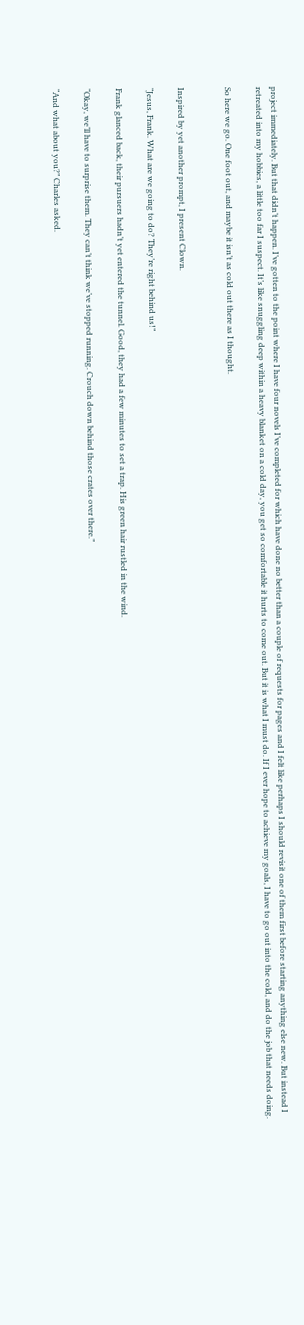project immediately. But that didn’t happen. I’ve gotten to the point where I have four novels I’ve completed for which have done no better than a couple of requests for pages and I felt like perhaps I should revisit one of them first before starting anything else new. But instead I retreated into my hobbies, a little too far I suspect. It’s like snuggling deep within a heavy blanket on a cold day, you get so comfortable it hurts to come out. But it is what I must do. If I ever hope to achieve my goals, I have to go out into the cold, and do the job that needs doing.

So here we go. One foot out, and maybe it isn’t as cold out there as I thought.


Inspired by yet another prompt, I present Clown.

“Jesus, Frank. What are we going to do? They’re right behind us!”

Frank glanced back, their pursuers hadn’t yet entered the tunnel. Good, they had a few minutes to set a trap. His green hair rustled in the wind.

“Okay, we’ll have to surprise them. They can’t think we’ve stopped running. Crouch down behind those crates over there.”

“And what about you?” Charles asked.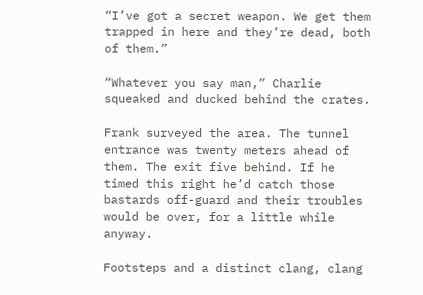“I’ve got a secret weapon. We get them trapped in here and they’re dead, both of them.”

“Whatever you say man,” Charlie squeaked and ducked behind the crates.

Frank surveyed the area. The tunnel entrance was twenty meters ahead of them. The exit five behind. If he timed this right he’d catch those bastards off-guard and their troubles would be over, for a little while anyway.

Footsteps and a distinct clang, clang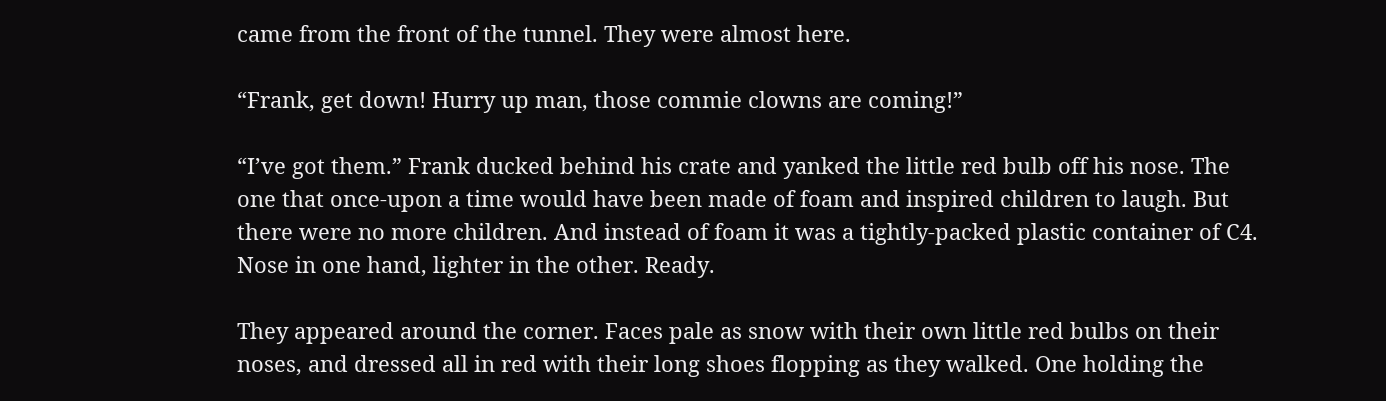came from the front of the tunnel. They were almost here.

“Frank, get down! Hurry up man, those commie clowns are coming!”

“I’ve got them.” Frank ducked behind his crate and yanked the little red bulb off his nose. The one that once-upon a time would have been made of foam and inspired children to laugh. But there were no more children. And instead of foam it was a tightly-packed plastic container of C4. Nose in one hand, lighter in the other. Ready.

They appeared around the corner. Faces pale as snow with their own little red bulbs on their noses, and dressed all in red with their long shoes flopping as they walked. One holding the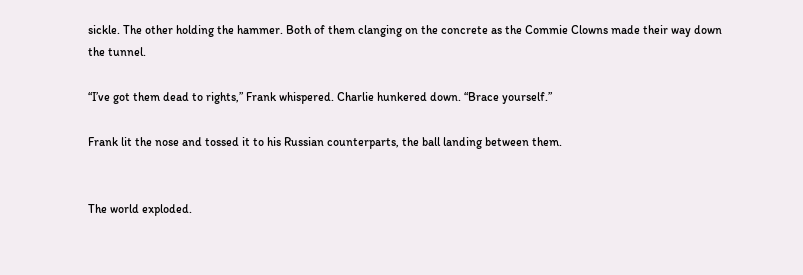sickle. The other holding the hammer. Both of them clanging on the concrete as the Commie Clowns made their way down the tunnel.

“I’ve got them dead to rights,” Frank whispered. Charlie hunkered down. “Brace yourself.”

Frank lit the nose and tossed it to his Russian counterparts, the ball landing between them.


The world exploded.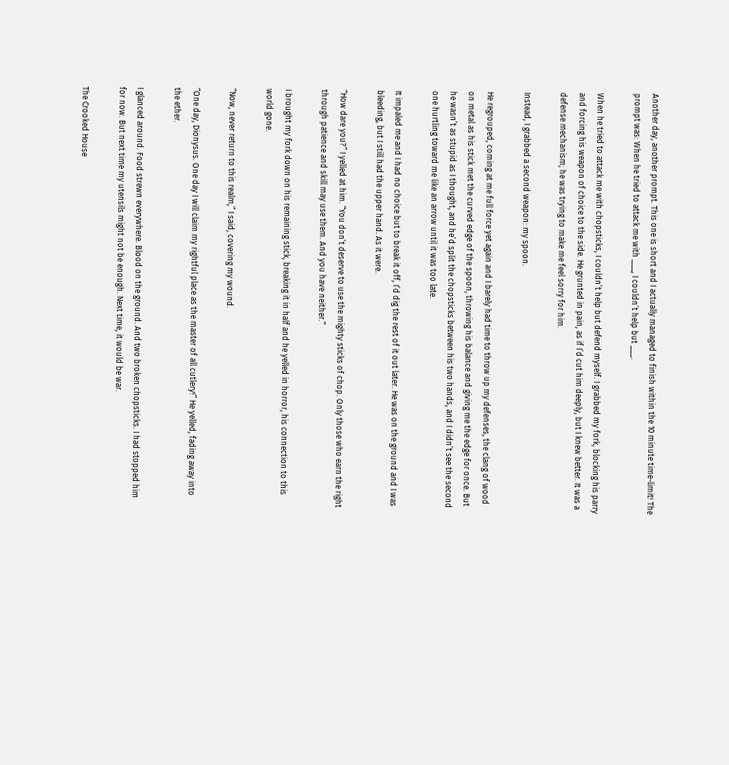Another day, another prompt. This one is short and I actually managed to finish within the 10 minute time-limit! The prompt was: When he tried to attack me with ___, I couldn’t help but ___.

When he tried to attack me with chopsticks, I couldn’t help but defend myself. I grabbed my fork, blocking his parry and forcing his weapon of choice to the side. He grunted in pain, as if I’d cut him deeply, but I knew better. It was a defense mechanism; he was trying to make me feel sorry for him.

Instead, I grabbed a second weapon: my spoon.

He regrouped, coming at me full force yet again and I barely had time to throw up my defenses, the clang of wood on metal as his stick met the curved edge of the spoon, throwing his balance and giving me the edge for once. But he wasn’t as stupid as I thought, and he’d split the chopsticks between his two hands, and I didn’t see the second one hurtling toward me like an arrow until it was too late.

It impaled me and I had no choice but to break it off, I’d dig the rest of it out later. He was on the ground and I was bleeding, but I still had the upper hand. As it were.

“How dare you?” I yelled at him. “You don’t deserve to use the mighty sticks of chop. Only those who earn the right through patience and skill may use them. And you have neither.”

I brought my fork down on his remaining stick, breaking it in half and he yelled in horror, his connection to this world gone.

“Now, never return to this realm,” I said, covering my wound.

“One day, Dionysus. One day I will claim my rightful place as the master of all cutlery!” He yelled, fading away into the ether.

I glanced around. Food strewn everywhere. Blood on the ground. And two broken chopsticks. I had stopped him for now. But next time my utensils might not be enough. Next time, it would be war.

The Crooked House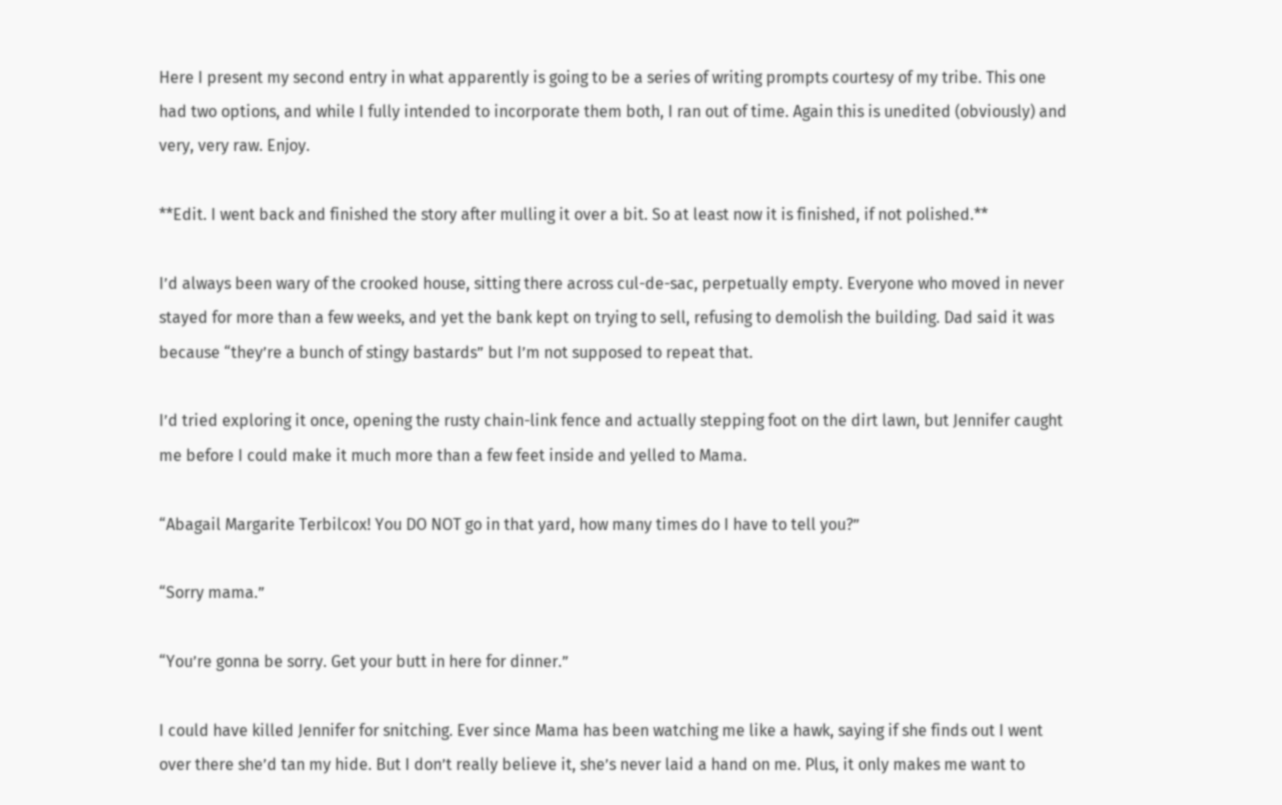Here I present my second entry in what apparently is going to be a series of writing prompts courtesy of my tribe. This one had two options, and while I fully intended to incorporate them both, I ran out of time. Again this is unedited (obviously) and very, very raw. Enjoy.

**Edit. I went back and finished the story after mulling it over a bit. So at least now it is finished, if not polished.**

I’d always been wary of the crooked house, sitting there across cul-de-sac, perpetually empty. Everyone who moved in never stayed for more than a few weeks, and yet the bank kept on trying to sell, refusing to demolish the building. Dad said it was because “they’re a bunch of stingy bastards” but I’m not supposed to repeat that.

I’d tried exploring it once, opening the rusty chain-link fence and actually stepping foot on the dirt lawn, but Jennifer caught me before I could make it much more than a few feet inside and yelled to Mama.

“Abagail Margarite Terbilcox! You DO NOT go in that yard, how many times do I have to tell you?”

“Sorry mama.”

“You’re gonna be sorry. Get your butt in here for dinner.”

I could have killed Jennifer for snitching. Ever since Mama has been watching me like a hawk, saying if she finds out I went over there she’d tan my hide. But I don’t really believe it, she’s never laid a hand on me. Plus, it only makes me want to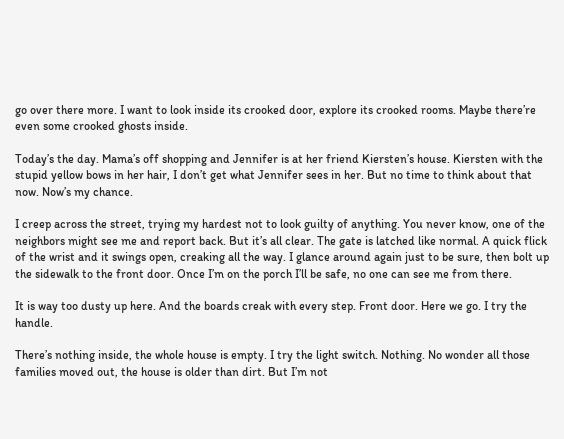go over there more. I want to look inside its crooked door, explore its crooked rooms. Maybe there’re even some crooked ghosts inside.

Today’s the day. Mama’s off shopping and Jennifer is at her friend Kiersten’s house. Kiersten with the stupid yellow bows in her hair, I don’t get what Jennifer sees in her. But no time to think about that now. Now’s my chance.

I creep across the street, trying my hardest not to look guilty of anything. You never know, one of the neighbors might see me and report back. But it’s all clear. The gate is latched like normal. A quick flick of the wrist and it swings open, creaking all the way. I glance around again just to be sure, then bolt up the sidewalk to the front door. Once I’m on the porch I’ll be safe, no one can see me from there.

It is way too dusty up here. And the boards creak with every step. Front door. Here we go. I try the handle.

There’s nothing inside, the whole house is empty. I try the light switch. Nothing. No wonder all those families moved out, the house is older than dirt. But I’m not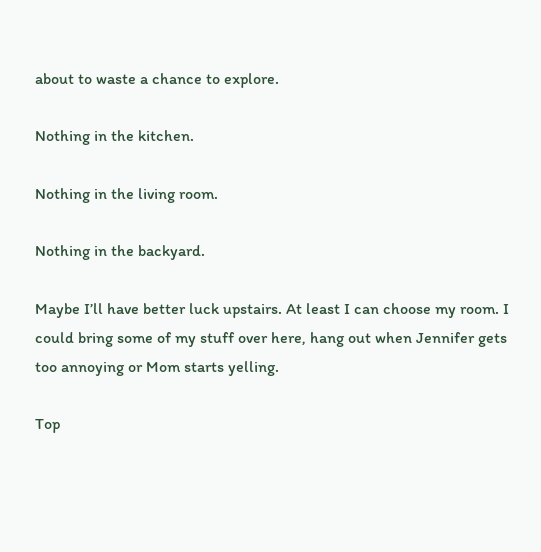about to waste a chance to explore.

Nothing in the kitchen.

Nothing in the living room.

Nothing in the backyard.

Maybe I’ll have better luck upstairs. At least I can choose my room. I could bring some of my stuff over here, hang out when Jennifer gets too annoying or Mom starts yelling.

Top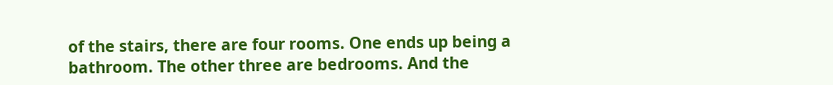of the stairs, there are four rooms. One ends up being a bathroom. The other three are bedrooms. And the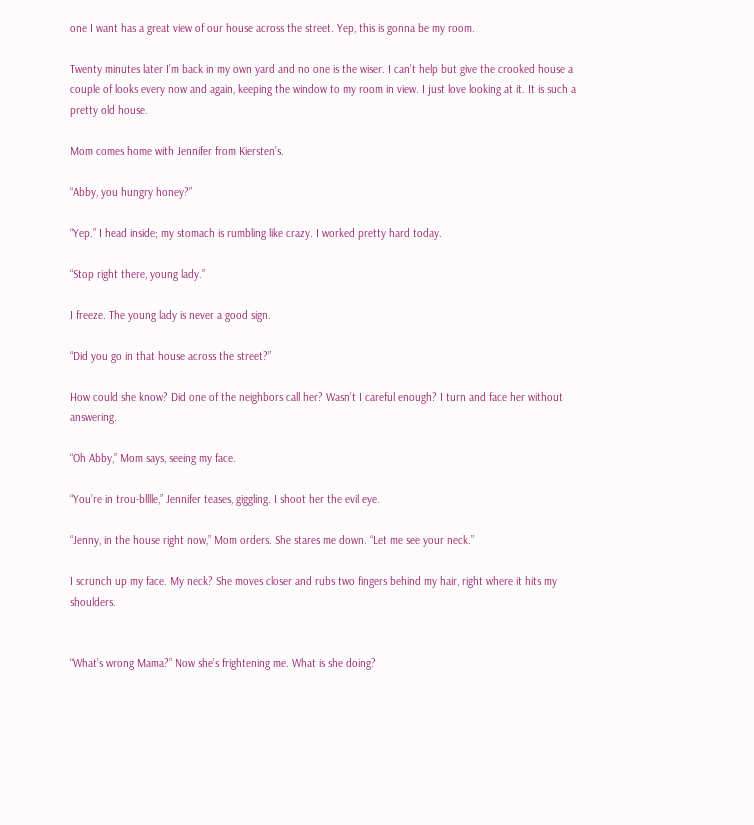one I want has a great view of our house across the street. Yep, this is gonna be my room.

Twenty minutes later I’m back in my own yard and no one is the wiser. I can’t help but give the crooked house a couple of looks every now and again, keeping the window to my room in view. I just love looking at it. It is such a pretty old house.

Mom comes home with Jennifer from Kiersten’s.

“Abby, you hungry honey?”

“Yep.” I head inside; my stomach is rumbling like crazy. I worked pretty hard today.

“Stop right there, young lady.”

I freeze. The young lady is never a good sign.

“Did you go in that house across the street?”

How could she know? Did one of the neighbors call her? Wasn’t I careful enough? I turn and face her without answering.

“Oh Abby,” Mom says, seeing my face.

“You’re in trou-blllle,” Jennifer teases, giggling. I shoot her the evil eye.

“Jenny, in the house right now,” Mom orders. She stares me down. “Let me see your neck.”

I scrunch up my face. My neck? She moves closer and rubs two fingers behind my hair, right where it hits my shoulders.


“What’s wrong Mama?” Now she’s frightening me. What is she doing?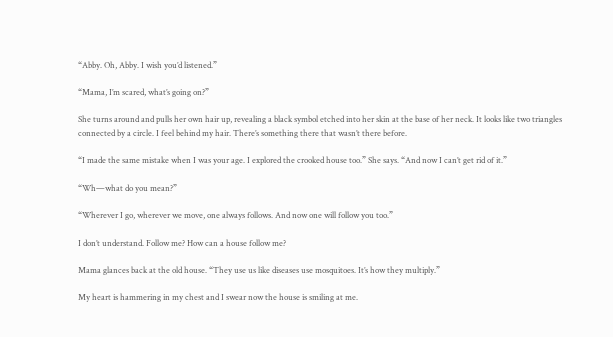“Abby. Oh, Abby. I wish you’d listened.”

“Mama, I’m scared, what’s going on?”

She turns around and pulls her own hair up, revealing a black symbol etched into her skin at the base of her neck. It looks like two triangles connected by a circle. I feel behind my hair. There’s something there that wasn’t there before.

“I made the same mistake when I was your age. I explored the crooked house too.” She says. “And now I can’t get rid of it.”

“Wh—what do you mean?”

“Wherever I go, wherever we move, one always follows. And now one will follow you too.”

I don’t understand. Follow me? How can a house follow me?

Mama glances back at the old house. “They use us like diseases use mosquitoes. It’s how they multiply.”

My heart is hammering in my chest and I swear now the house is smiling at me.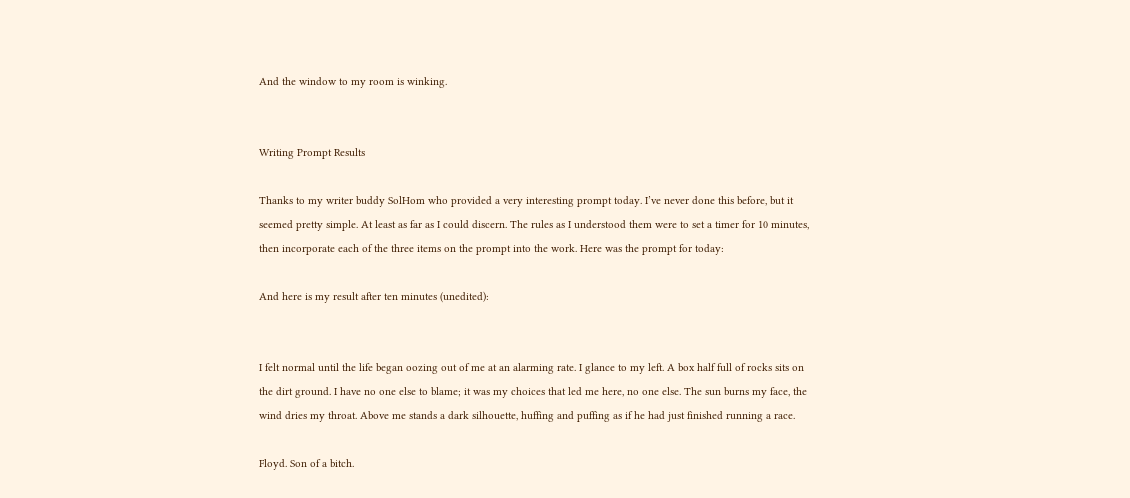And the window to my room is winking.


Writing Prompt Results

Thanks to my writer buddy SolHom who provided a very interesting prompt today. I’ve never done this before, but it seemed pretty simple. At least as far as I could discern. The rules as I understood them were to set a timer for 10 minutes, then incorporate each of the three items on the prompt into the work. Here was the prompt for today:

And here is my result after ten minutes (unedited):


I felt normal until the life began oozing out of me at an alarming rate. I glance to my left. A box half full of rocks sits on the dirt ground. I have no one else to blame; it was my choices that led me here, no one else. The sun burns my face, the wind dries my throat. Above me stands a dark silhouette, huffing and puffing as if he had just finished running a race.

Floyd. Son of a bitch.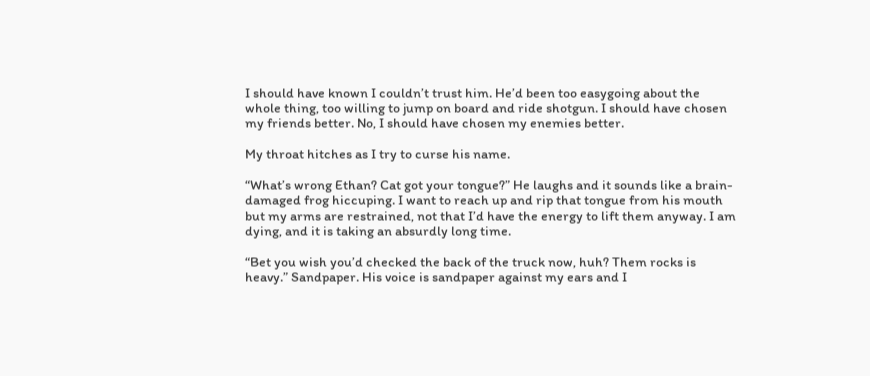I should have known I couldn’t trust him. He’d been too easygoing about the whole thing, too willing to jump on board and ride shotgun. I should have chosen my friends better. No, I should have chosen my enemies better.

My throat hitches as I try to curse his name.

“What’s wrong Ethan? Cat got your tongue?” He laughs and it sounds like a brain-damaged frog hiccuping. I want to reach up and rip that tongue from his mouth but my arms are restrained, not that I’d have the energy to lift them anyway. I am dying, and it is taking an absurdly long time.

“Bet you wish you’d checked the back of the truck now, huh? Them rocks is heavy.” Sandpaper. His voice is sandpaper against my ears and I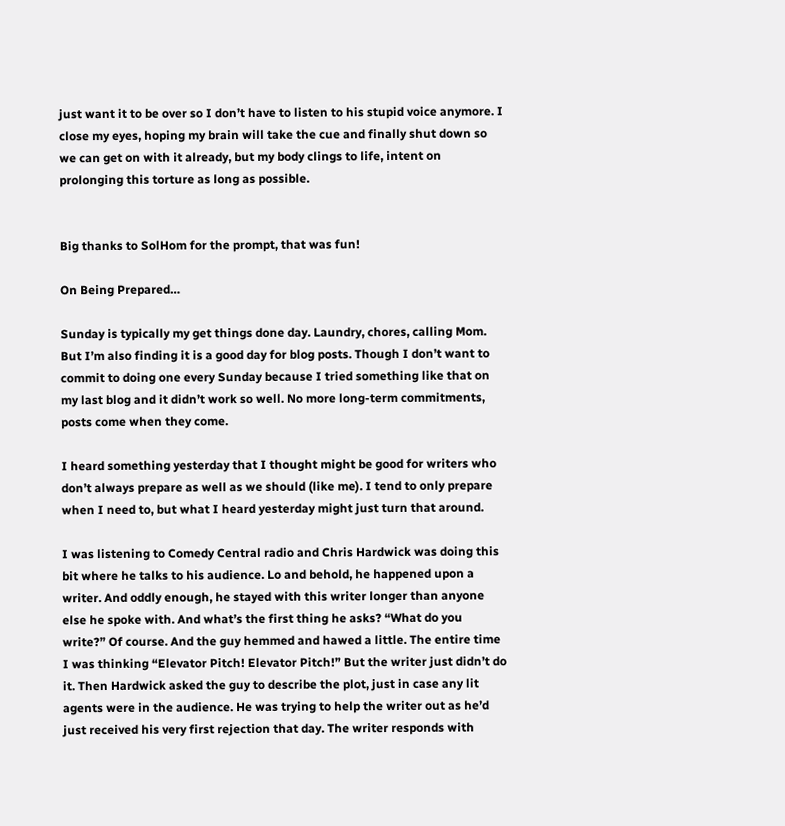just want it to be over so I don’t have to listen to his stupid voice anymore. I close my eyes, hoping my brain will take the cue and finally shut down so we can get on with it already, but my body clings to life, intent on prolonging this torture as long as possible.


Big thanks to SolHom for the prompt, that was fun!

On Being Prepared…

Sunday is typically my get things done day. Laundry, chores, calling Mom. But I’m also finding it is a good day for blog posts. Though I don’t want to commit to doing one every Sunday because I tried something like that on my last blog and it didn’t work so well. No more long-term commitments, posts come when they come.

I heard something yesterday that I thought might be good for writers who don’t always prepare as well as we should (like me). I tend to only prepare when I need to, but what I heard yesterday might just turn that around.

I was listening to Comedy Central radio and Chris Hardwick was doing this bit where he talks to his audience. Lo and behold, he happened upon a writer. And oddly enough, he stayed with this writer longer than anyone else he spoke with. And what’s the first thing he asks? “What do you write?” Of course. And the guy hemmed and hawed a little. The entire time I was thinking “Elevator Pitch! Elevator Pitch!” But the writer just didn’t do it. Then Hardwick asked the guy to describe the plot, just in case any lit agents were in the audience. He was trying to help the writer out as he’d just received his very first rejection that day. The writer responds with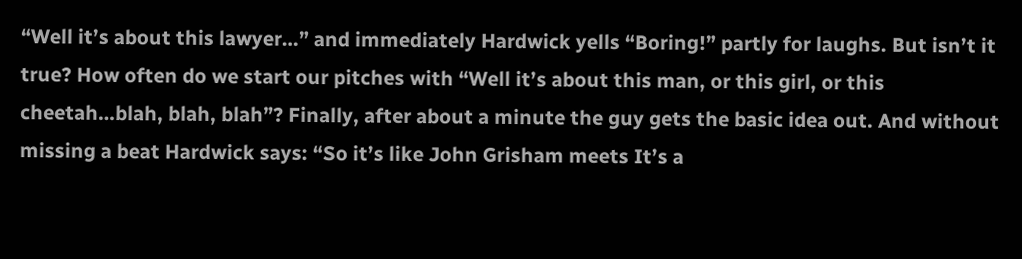“Well it’s about this lawyer…” and immediately Hardwick yells “Boring!” partly for laughs. But isn’t it true? How often do we start our pitches with “Well it’s about this man, or this girl, or this cheetah…blah, blah, blah”? Finally, after about a minute the guy gets the basic idea out. And without missing a beat Hardwick says: “So it’s like John Grisham meets It’s a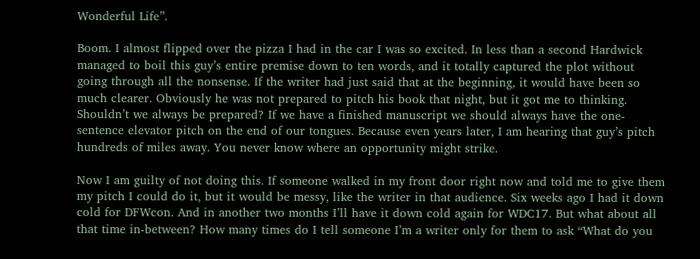Wonderful Life”.

Boom. I almost flipped over the pizza I had in the car I was so excited. In less than a second Hardwick managed to boil this guy’s entire premise down to ten words, and it totally captured the plot without going through all the nonsense. If the writer had just said that at the beginning, it would have been so much clearer. Obviously he was not prepared to pitch his book that night, but it got me to thinking. Shouldn’t we always be prepared? If we have a finished manuscript we should always have the one-sentence elevator pitch on the end of our tongues. Because even years later, I am hearing that guy’s pitch hundreds of miles away. You never know where an opportunity might strike.

Now I am guilty of not doing this. If someone walked in my front door right now and told me to give them my pitch I could do it, but it would be messy, like the writer in that audience. Six weeks ago I had it down cold for DFWcon. And in another two months I’ll have it down cold again for WDC17. But what about all that time in-between? How many times do I tell someone I’m a writer only for them to ask “What do you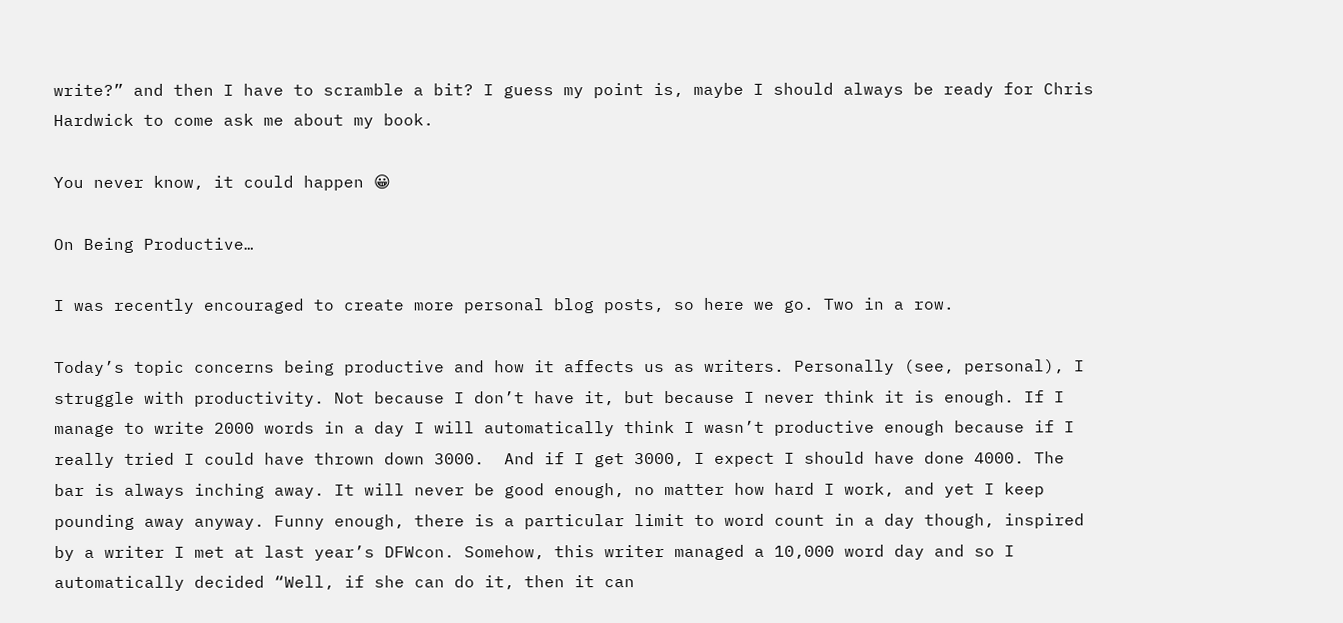write?” and then I have to scramble a bit? I guess my point is, maybe I should always be ready for Chris Hardwick to come ask me about my book.

You never know, it could happen 😀

On Being Productive…

I was recently encouraged to create more personal blog posts, so here we go. Two in a row.

Today’s topic concerns being productive and how it affects us as writers. Personally (see, personal), I struggle with productivity. Not because I don’t have it, but because I never think it is enough. If I manage to write 2000 words in a day I will automatically think I wasn’t productive enough because if I really tried I could have thrown down 3000.  And if I get 3000, I expect I should have done 4000. The bar is always inching away. It will never be good enough, no matter how hard I work, and yet I keep pounding away anyway. Funny enough, there is a particular limit to word count in a day though, inspired by a writer I met at last year’s DFWcon. Somehow, this writer managed a 10,000 word day and so I automatically decided “Well, if she can do it, then it can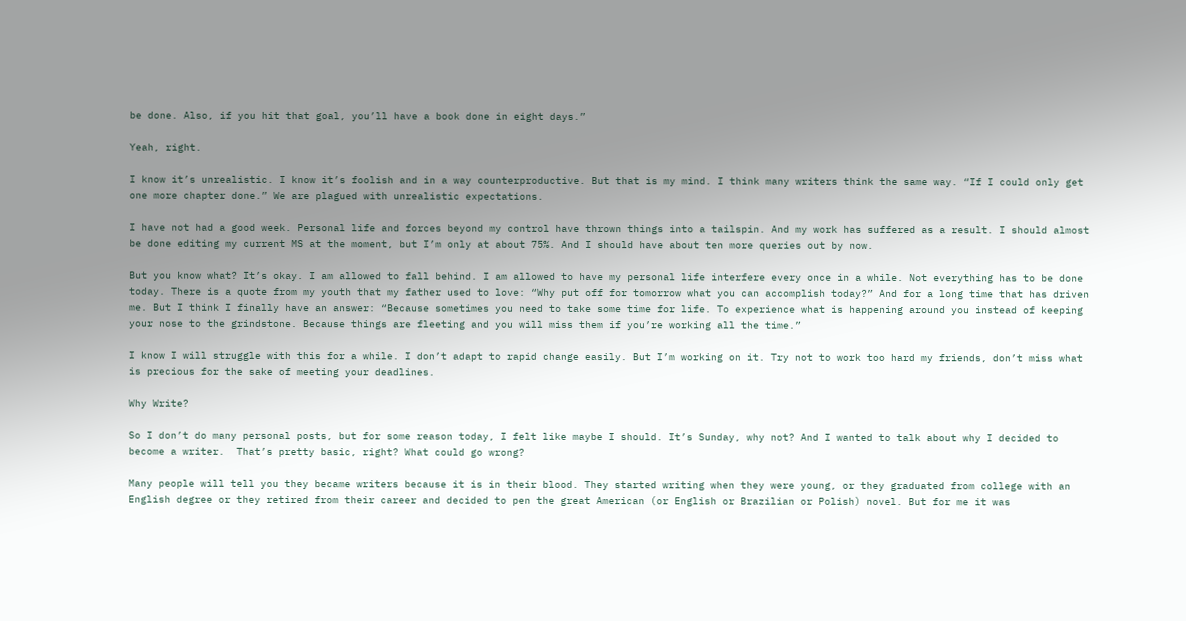be done. Also, if you hit that goal, you’ll have a book done in eight days.”

Yeah, right.

I know it’s unrealistic. I know it’s foolish and in a way counterproductive. But that is my mind. I think many writers think the same way. “If I could only get one more chapter done.” We are plagued with unrealistic expectations.

I have not had a good week. Personal life and forces beyond my control have thrown things into a tailspin. And my work has suffered as a result. I should almost be done editing my current MS at the moment, but I’m only at about 75%. And I should have about ten more queries out by now.

But you know what? It’s okay. I am allowed to fall behind. I am allowed to have my personal life interfere every once in a while. Not everything has to be done today. There is a quote from my youth that my father used to love: “Why put off for tomorrow what you can accomplish today?” And for a long time that has driven me. But I think I finally have an answer: “Because sometimes you need to take some time for life. To experience what is happening around you instead of keeping your nose to the grindstone. Because things are fleeting and you will miss them if you’re working all the time.”

I know I will struggle with this for a while. I don’t adapt to rapid change easily. But I’m working on it. Try not to work too hard my friends, don’t miss what is precious for the sake of meeting your deadlines.

Why Write?

So I don’t do many personal posts, but for some reason today, I felt like maybe I should. It’s Sunday, why not? And I wanted to talk about why I decided to become a writer.  That’s pretty basic, right? What could go wrong?

Many people will tell you they became writers because it is in their blood. They started writing when they were young, or they graduated from college with an English degree or they retired from their career and decided to pen the great American (or English or Brazilian or Polish) novel. But for me it was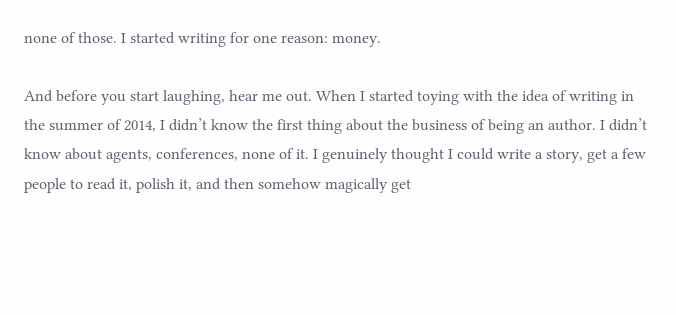none of those. I started writing for one reason: money.

And before you start laughing, hear me out. When I started toying with the idea of writing in the summer of 2014, I didn’t know the first thing about the business of being an author. I didn’t know about agents, conferences, none of it. I genuinely thought I could write a story, get a few people to read it, polish it, and then somehow magically get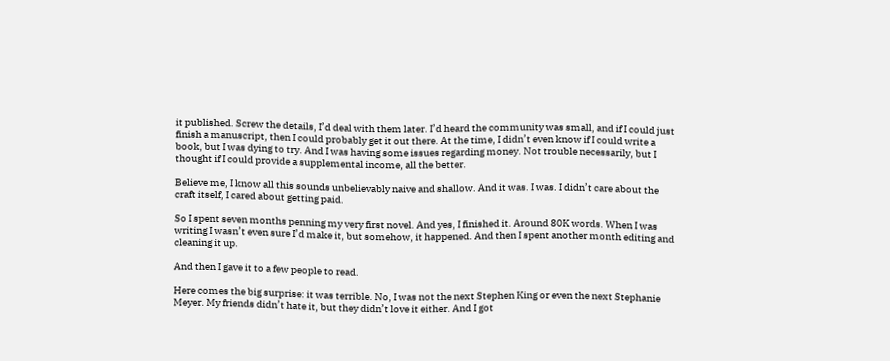it published. Screw the details, I’d deal with them later. I’d heard the community was small, and if I could just finish a manuscript, then I could probably get it out there. At the time, I didn’t even know if I could write a book, but I was dying to try. And I was having some issues regarding money. Not trouble necessarily, but I thought if I could provide a supplemental income, all the better.

Believe me, I know all this sounds unbelievably naive and shallow. And it was. I was. I didn’t care about the craft itself, I cared about getting paid.

So I spent seven months penning my very first novel. And yes, I finished it. Around 80K words. When I was writing I wasn’t even sure I’d make it, but somehow, it happened. And then I spent another month editing and cleaning it up.

And then I gave it to a few people to read.

Here comes the big surprise: it was terrible. No, I was not the next Stephen King or even the next Stephanie Meyer. My friends didn’t hate it, but they didn’t love it either. And I got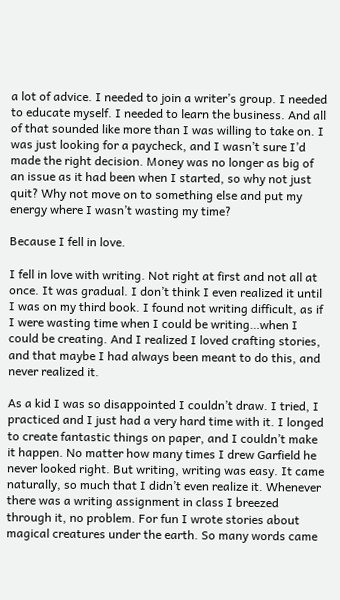a lot of advice. I needed to join a writer’s group. I needed to educate myself. I needed to learn the business. And all of that sounded like more than I was willing to take on. I was just looking for a paycheck, and I wasn’t sure I’d made the right decision. Money was no longer as big of an issue as it had been when I started, so why not just quit? Why not move on to something else and put my energy where I wasn’t wasting my time?

Because I fell in love.

I fell in love with writing. Not right at first and not all at once. It was gradual. I don’t think I even realized it until I was on my third book. I found not writing difficult, as if I were wasting time when I could be writing…when I could be creating. And I realized I loved crafting stories, and that maybe I had always been meant to do this, and never realized it.

As a kid I was so disappointed I couldn’t draw. I tried, I practiced and I just had a very hard time with it. I longed to create fantastic things on paper, and I couldn’t make it happen. No matter how many times I drew Garfield he never looked right. But writing, writing was easy. It came naturally, so much that I didn’t even realize it. Whenever there was a writing assignment in class I breezed through it, no problem. For fun I wrote stories about magical creatures under the earth. So many words came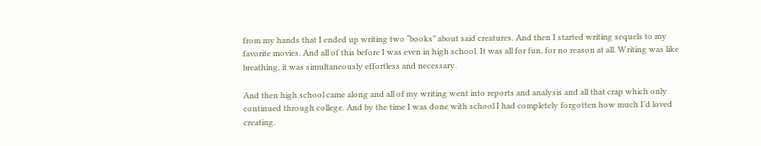from my hands that I ended up writing two “books” about said creatures. And then I started writing sequels to my favorite movies. And all of this before I was even in high school. It was all for fun, for no reason at all. Writing was like breathing, it was simultaneously effortless and necessary.

And then high school came along and all of my writing went into reports and analysis and all that crap which only continued through college. And by the time I was done with school I had completely forgotten how much I’d loved creating.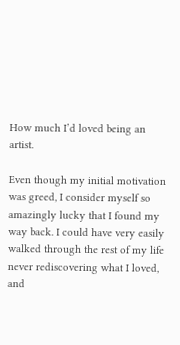How much I’d loved being an artist.

Even though my initial motivation was greed, I consider myself so amazingly lucky that I found my way back. I could have very easily walked through the rest of my life never rediscovering what I loved, and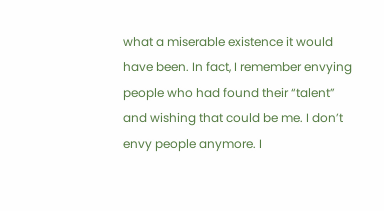what a miserable existence it would have been. In fact, I remember envying people who had found their “talent” and wishing that could be me. I don’t envy people anymore. I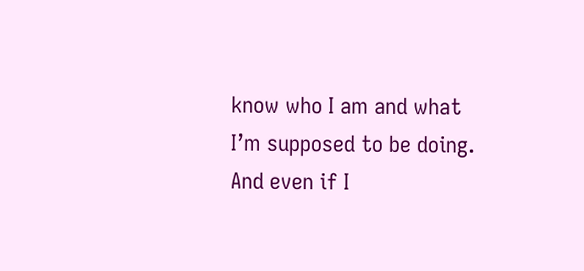know who I am and what I’m supposed to be doing. And even if I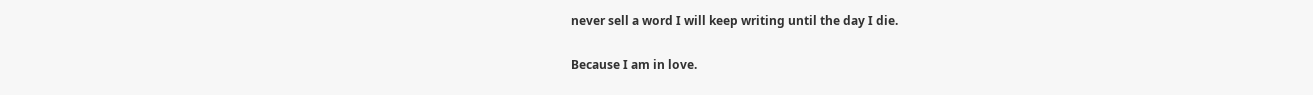never sell a word I will keep writing until the day I die.

Because I am in love.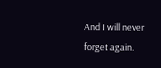And I will never forget again.